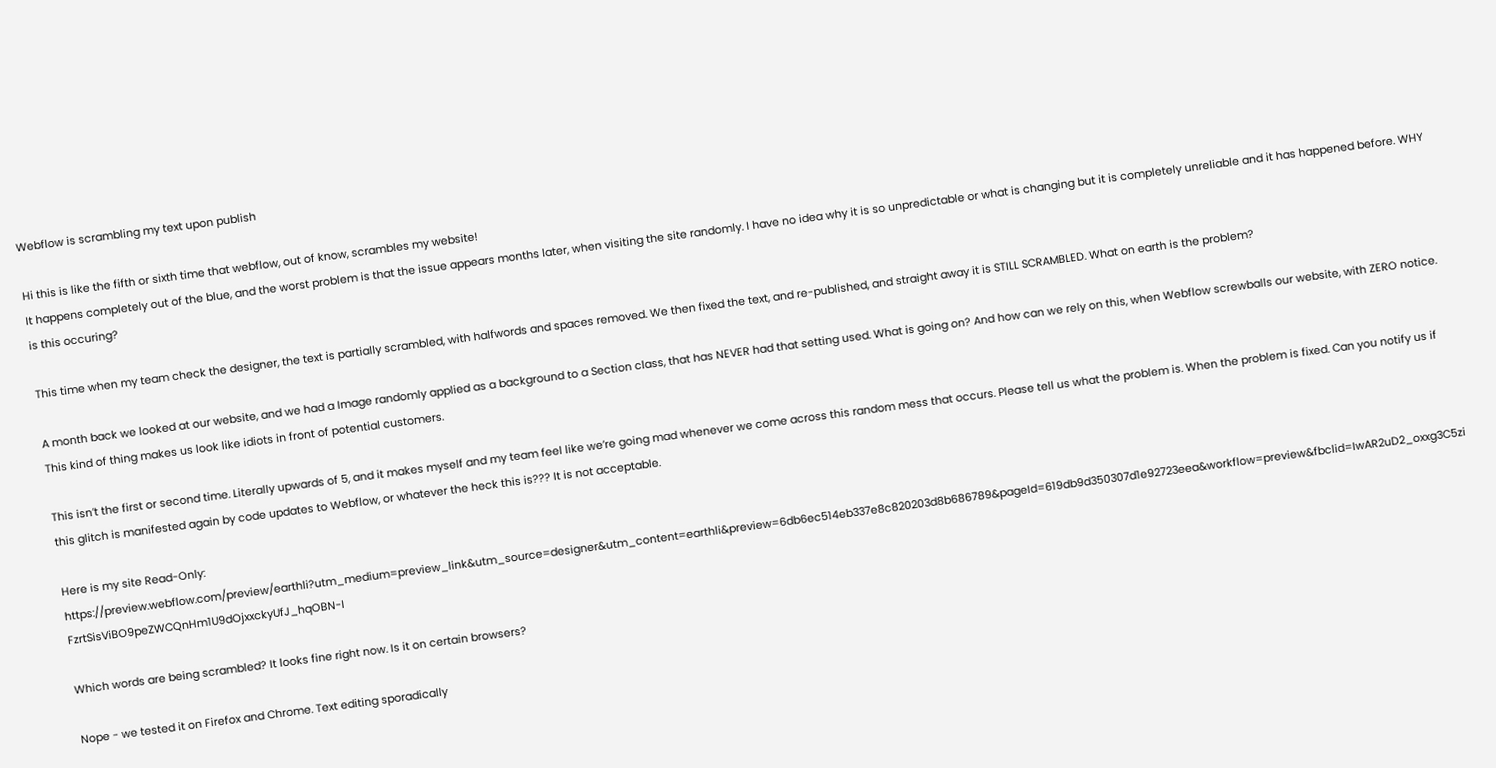Webflow is scrambling my text upon publish

Hi this is like the fifth or sixth time that webflow, out of know, scrambles my website!
It happens completely out of the blue, and the worst problem is that the issue appears months later, when visiting the site randomly. I have no idea why it is so unpredictable or what is changing but it is completely unreliable and it has happened before. WHY is this occuring?

This time when my team check the designer, the text is partially scrambled, with halfwords and spaces removed. We then fixed the text, and re-published, and straight away it is STILL SCRAMBLED. What on earth is the problem?

A month back we looked at our website, and we had a Image randomly applied as a background to a Section class, that has NEVER had that setting used. What is going on? And how can we rely on this, when Webflow screwballs our website, with ZERO notice. This kind of thing makes us look like idiots in front of potential customers.

This isn’t the first or second time. Literally upwards of 5, and it makes myself and my team feel like we’re going mad whenever we come across this random mess that occurs. Please tell us what the problem is. When the problem is fixed. Can you notify us if this glitch is manifested again by code updates to Webflow, or whatever the heck this is??? It is not acceptable.

Here is my site Read-Only: https://preview.webflow.com/preview/earthli?utm_medium=preview_link&utm_source=designer&utm_content=earthli&preview=6db6ec514eb337e8c820203d8b686789&pageId=619db9d350307d1e92723eea&workflow=preview&fbclid=IwAR2uD2_oxxg3C5ziFzrtSisViBO9peZWCQnHm1U9dOjxxckyUfJ_hqOBN-I

Which words are being scrambled? It looks fine right now. Is it on certain browsers?

Nope - we tested it on Firefox and Chrome. Text editing sporadically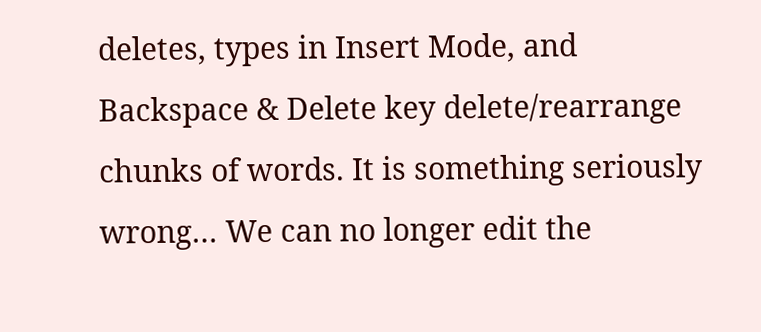deletes, types in Insert Mode, and Backspace & Delete key delete/rearrange chunks of words. It is something seriously wrong… We can no longer edit the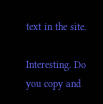text in the site.

Interesting. Do you copy and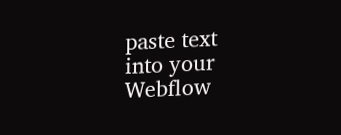paste text into your Webflow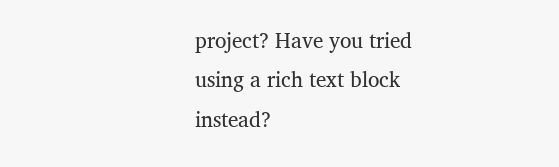project? Have you tried using a rich text block instead?